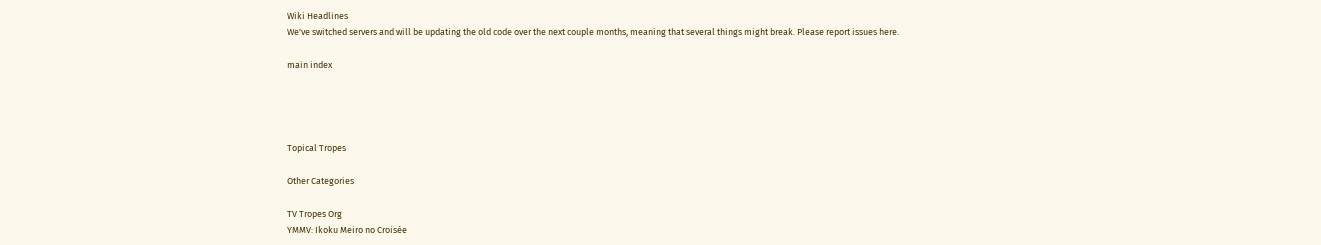Wiki Headlines
We've switched servers and will be updating the old code over the next couple months, meaning that several things might break. Please report issues here.

main index




Topical Tropes

Other Categories

TV Tropes Org
YMMV: Ikoku Meiro no Croisée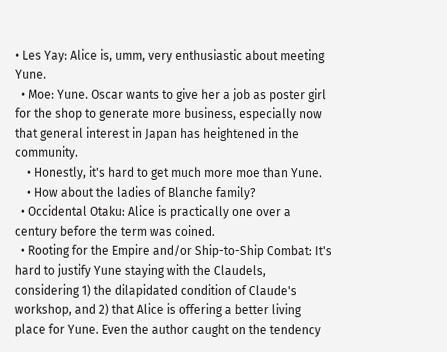• Les Yay: Alice is, umm, very enthusiastic about meeting Yune.
  • Moe: Yune. Oscar wants to give her a job as poster girl for the shop to generate more business, especially now that general interest in Japan has heightened in the community.
    • Honestly, it's hard to get much more moe than Yune.
    • How about the ladies of Blanche family?
  • Occidental Otaku: Alice is practically one over a century before the term was coined.
  • Rooting for the Empire and/or Ship-to-Ship Combat: It's hard to justify Yune staying with the Claudels, considering 1) the dilapidated condition of Claude's workshop, and 2) that Alice is offering a better living place for Yune. Even the author caught on the tendency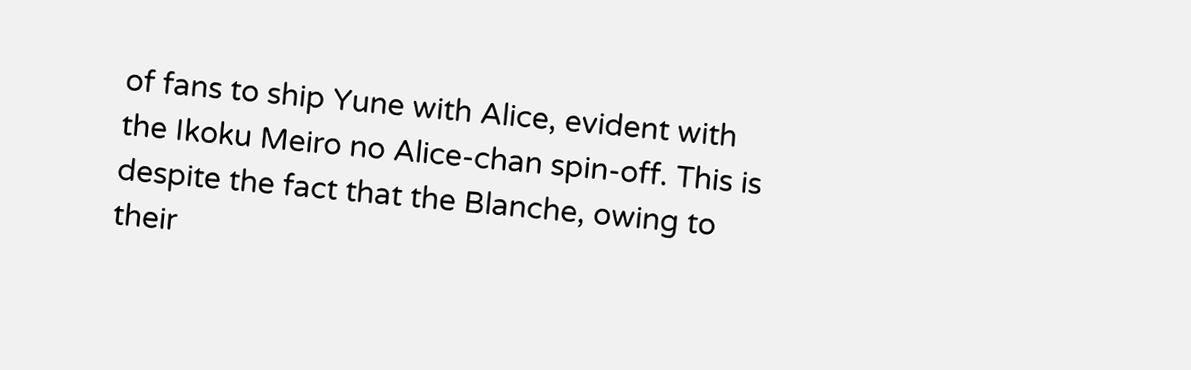of fans to ship Yune with Alice, evident with the Ikoku Meiro no Alice-chan spin-off. This is despite the fact that the Blanche, owing to their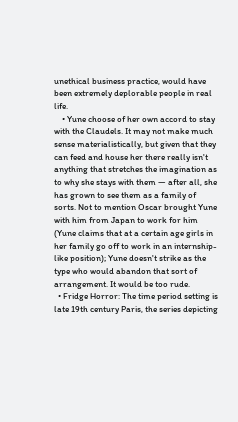unethical business practice, would have been extremely deplorable people in real life.
    • Yune choose of her own accord to stay with the Claudels. It may not make much sense materialistically, but given that they can feed and house her there really isn't anything that stretches the imagination as to why she stays with them — after all, she has grown to see them as a family of sorts. Not to mention Oscar brought Yune with him from Japan to work for him (Yune claims that at a certain age girls in her family go off to work in an internship-like position); Yune doesn't strike as the type who would abandon that sort of arrangement. It would be too rude.
  • Fridge Horror: The time period setting is late 19th century Paris, the series depicting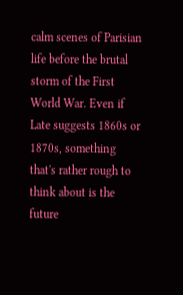calm scenes of Parisian life before the brutal storm of the First World War. Even if Late suggests 1860s or 1870s, something that's rather rough to think about is the future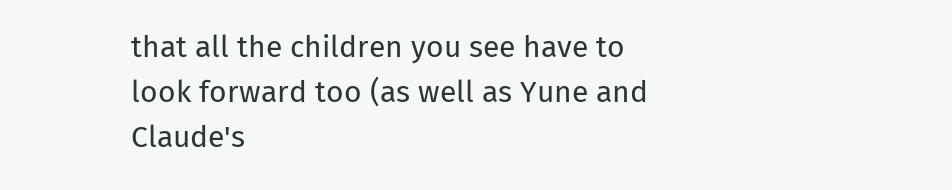that all the children you see have to look forward too (as well as Yune and Claude's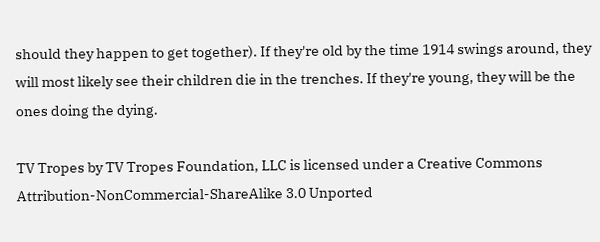should they happen to get together). If they're old by the time 1914 swings around, they will most likely see their children die in the trenches. If they're young, they will be the ones doing the dying.

TV Tropes by TV Tropes Foundation, LLC is licensed under a Creative Commons Attribution-NonCommercial-ShareAlike 3.0 Unported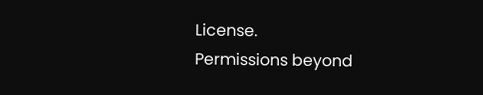License.
Permissions beyond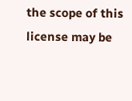the scope of this license may be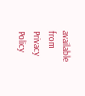available from
Privacy Policy